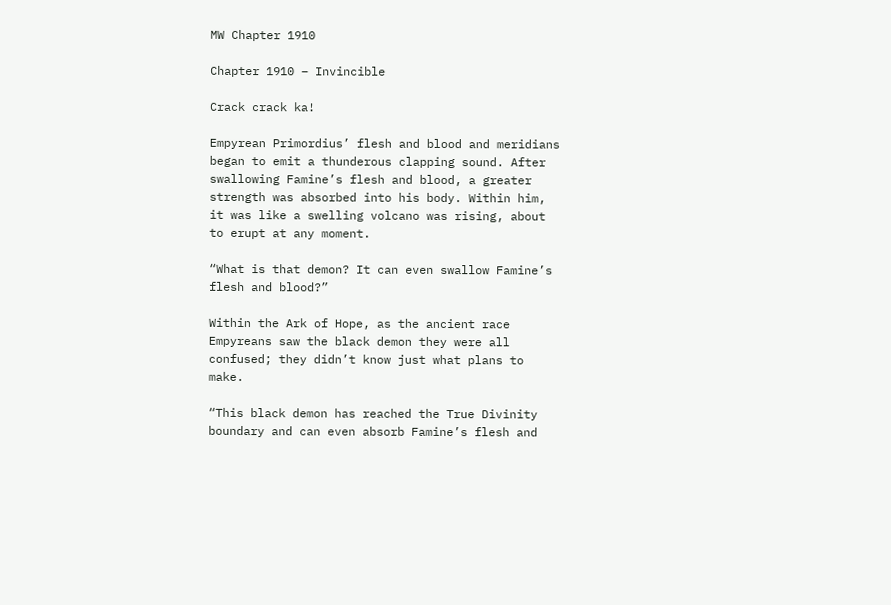MW Chapter 1910

Chapter 1910 – Invincible

Crack crack ka!

Empyrean Primordius’ flesh and blood and meridians began to emit a thunderous clapping sound. After swallowing Famine’s flesh and blood, a greater strength was absorbed into his body. Within him, it was like a swelling volcano was rising, about to erupt at any moment.

“What is that demon? It can even swallow Famine’s flesh and blood?”

Within the Ark of Hope, as the ancient race Empyreans saw the black demon they were all confused; they didn’t know just what plans to make.

“This black demon has reached the True Divinity boundary and can even absorb Famine’s flesh and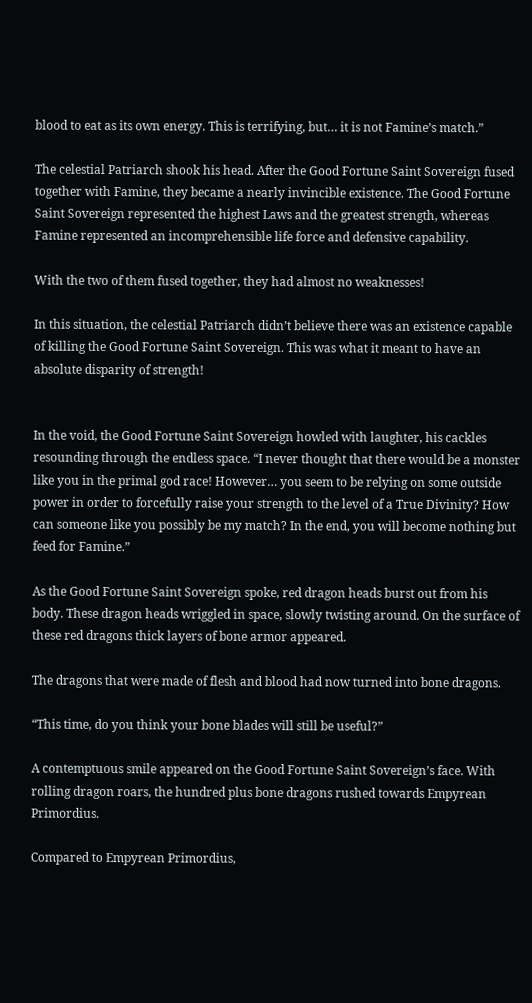blood to eat as its own energy. This is terrifying, but… it is not Famine’s match.”

The celestial Patriarch shook his head. After the Good Fortune Saint Sovereign fused together with Famine, they became a nearly invincible existence. The Good Fortune Saint Sovereign represented the highest Laws and the greatest strength, whereas Famine represented an incomprehensible life force and defensive capability.

With the two of them fused together, they had almost no weaknesses!

In this situation, the celestial Patriarch didn’t believe there was an existence capable of killing the Good Fortune Saint Sovereign. This was what it meant to have an absolute disparity of strength!


In the void, the Good Fortune Saint Sovereign howled with laughter, his cackles resounding through the endless space. “I never thought that there would be a monster like you in the primal god race! However… you seem to be relying on some outside power in order to forcefully raise your strength to the level of a True Divinity? How can someone like you possibly be my match? In the end, you will become nothing but feed for Famine.”

As the Good Fortune Saint Sovereign spoke, red dragon heads burst out from his body. These dragon heads wriggled in space, slowly twisting around. On the surface of these red dragons thick layers of bone armor appeared.

The dragons that were made of flesh and blood had now turned into bone dragons.

“This time, do you think your bone blades will still be useful?”

A contemptuous smile appeared on the Good Fortune Saint Sovereign’s face. With rolling dragon roars, the hundred plus bone dragons rushed towards Empyrean Primordius.

Compared to Empyrean Primordius,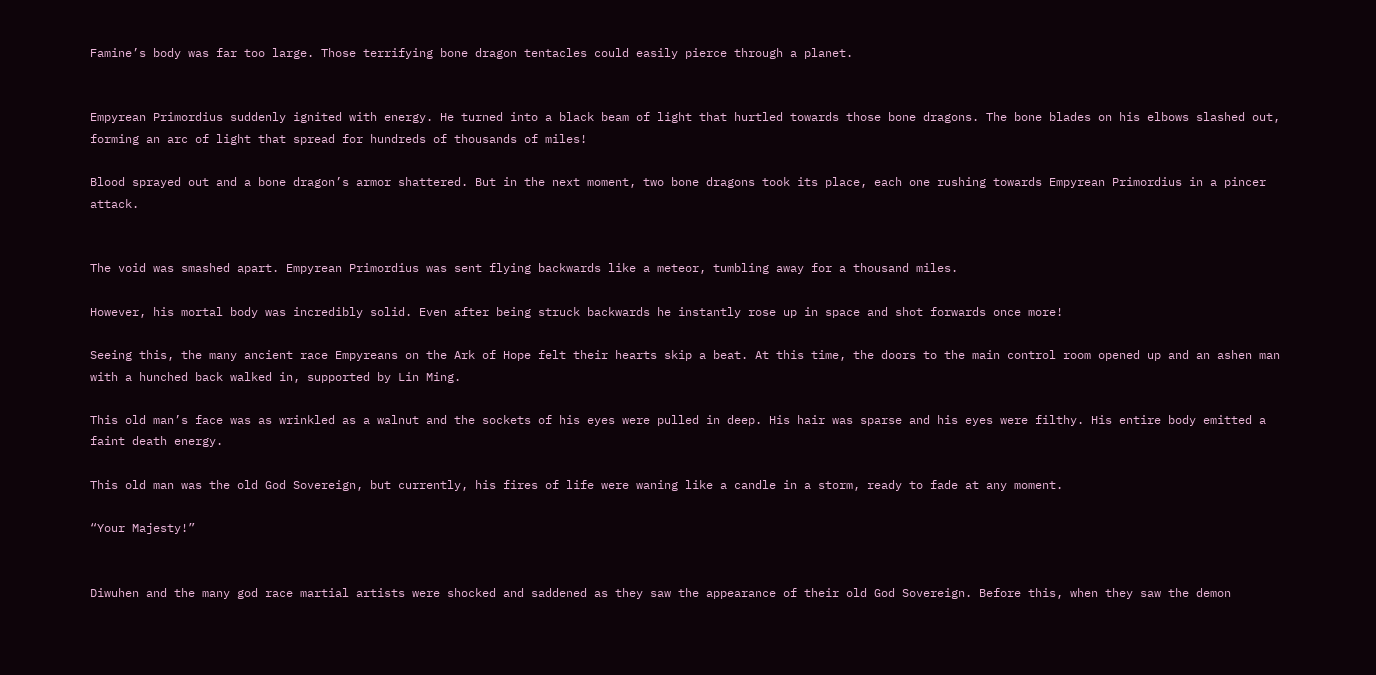Famine’s body was far too large. Those terrifying bone dragon tentacles could easily pierce through a planet.


Empyrean Primordius suddenly ignited with energy. He turned into a black beam of light that hurtled towards those bone dragons. The bone blades on his elbows slashed out, forming an arc of light that spread for hundreds of thousands of miles!

Blood sprayed out and a bone dragon’s armor shattered. But in the next moment, two bone dragons took its place, each one rushing towards Empyrean Primordius in a pincer attack.


The void was smashed apart. Empyrean Primordius was sent flying backwards like a meteor, tumbling away for a thousand miles.

However, his mortal body was incredibly solid. Even after being struck backwards he instantly rose up in space and shot forwards once more!

Seeing this, the many ancient race Empyreans on the Ark of Hope felt their hearts skip a beat. At this time, the doors to the main control room opened up and an ashen man with a hunched back walked in, supported by Lin Ming.

This old man’s face was as wrinkled as a walnut and the sockets of his eyes were pulled in deep. His hair was sparse and his eyes were filthy. His entire body emitted a faint death energy.

This old man was the old God Sovereign, but currently, his fires of life were waning like a candle in a storm, ready to fade at any moment.

“Your Majesty!”


Diwuhen and the many god race martial artists were shocked and saddened as they saw the appearance of their old God Sovereign. Before this, when they saw the demon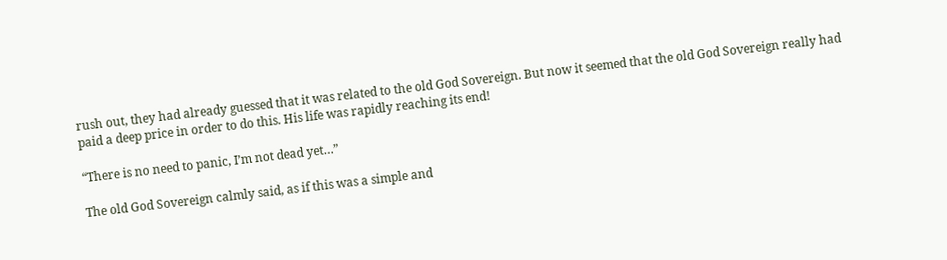rush out, they had already guessed that it was related to the old God Sovereign. But now it seemed that the old God Sovereign really had paid a deep price in order to do this. His life was rapidly reaching its end!

“There is no need to panic, I’m not dead yet…”

The old God Sovereign calmly said, as if this was a simple and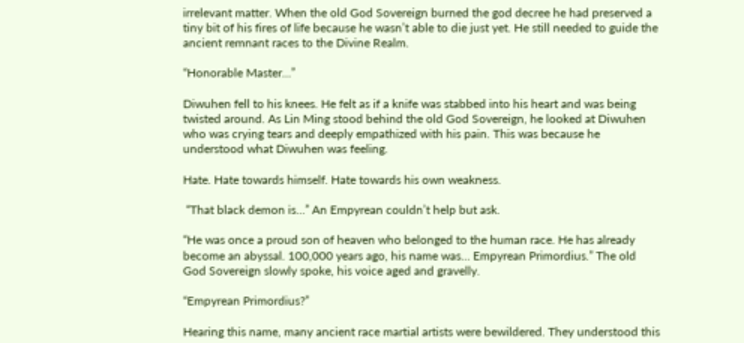irrelevant matter. When the old God Sovereign burned the god decree he had preserved a tiny bit of his fires of life because he wasn’t able to die just yet. He still needed to guide the ancient remnant races to the Divine Realm.

“Honorable Master…”

Diwuhen fell to his knees. He felt as if a knife was stabbed into his heart and was being twisted around. As Lin Ming stood behind the old God Sovereign, he looked at Diwuhen who was crying tears and deeply empathized with his pain. This was because he understood what Diwuhen was feeling.

Hate. Hate towards himself. Hate towards his own weakness.

 “That black demon is…” An Empyrean couldn’t help but ask.

“He was once a proud son of heaven who belonged to the human race. He has already become an abyssal. 100,000 years ago, his name was… Empyrean Primordius.” The old God Sovereign slowly spoke, his voice aged and gravelly.

“Empyrean Primordius?”

Hearing this name, many ancient race martial artists were bewildered. They understood this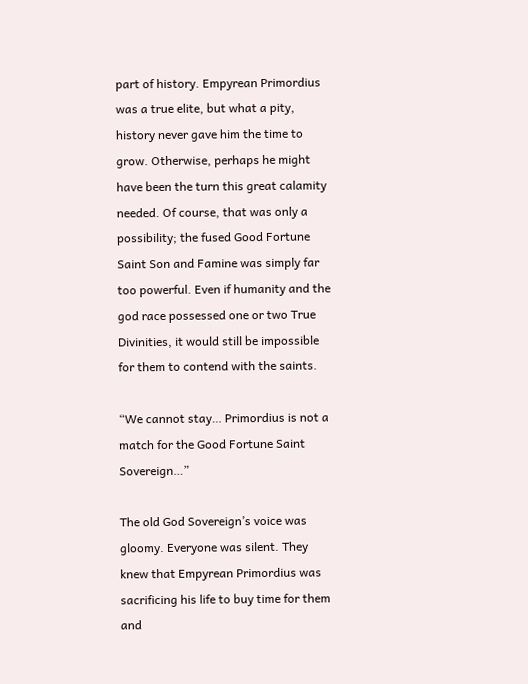part of history. Empyrean Primordius was a true elite, but what a pity, history never gave him the time to grow. Otherwise, perhaps he might have been the turn this great calamity needed. Of course, that was only a possibility; the fused Good Fortune Saint Son and Famine was simply far too powerful. Even if humanity and the god race possessed one or two True Divinities, it would still be impossible for them to contend with the saints.

“We cannot stay… Primordius is not a match for the Good Fortune Saint Sovereign…”

The old God Sovereign’s voice was gloomy. Everyone was silent. They knew that Empyrean Primordius was sacrificing his life to buy time for them and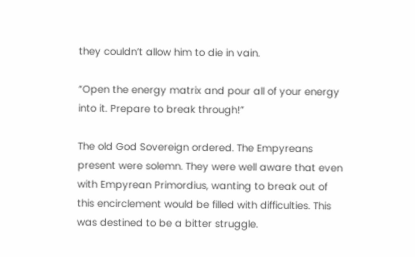they couldn’t allow him to die in vain.

“Open the energy matrix and pour all of your energy into it. Prepare to break through!”

The old God Sovereign ordered. The Empyreans present were solemn. They were well aware that even with Empyrean Primordius, wanting to break out of this encirclement would be filled with difficulties. This was destined to be a bitter struggle.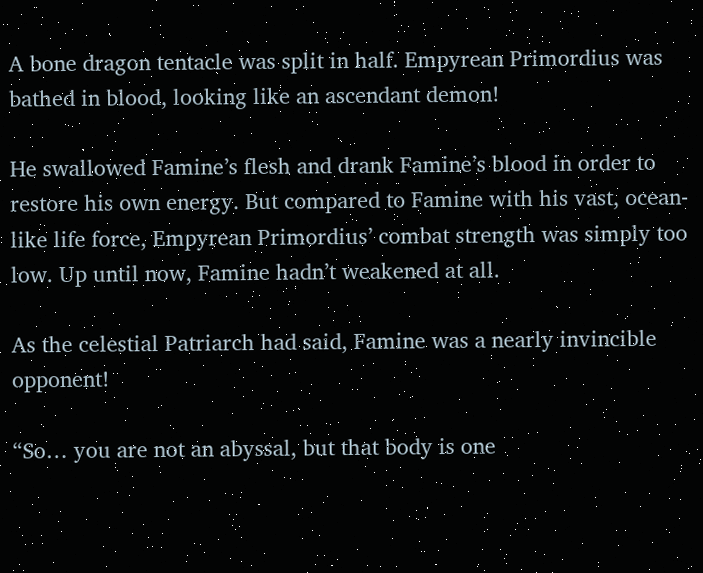A bone dragon tentacle was split in half. Empyrean Primordius was bathed in blood, looking like an ascendant demon!

He swallowed Famine’s flesh and drank Famine’s blood in order to restore his own energy. But compared to Famine with his vast, ocean-like life force, Empyrean Primordius’ combat strength was simply too low. Up until now, Famine hadn’t weakened at all.

As the celestial Patriarch had said, Famine was a nearly invincible opponent!

“So… you are not an abyssal, but that body is one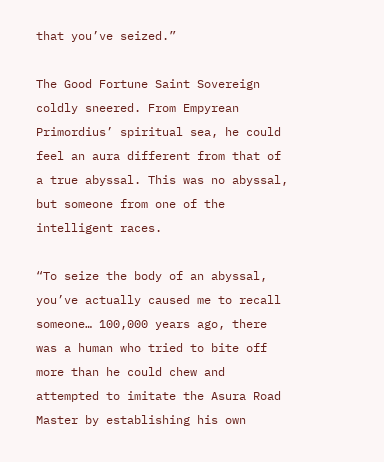that you’ve seized.”

The Good Fortune Saint Sovereign coldly sneered. From Empyrean Primordius’ spiritual sea, he could feel an aura different from that of a true abyssal. This was no abyssal, but someone from one of the intelligent races.

“To seize the body of an abyssal, you’ve actually caused me to recall someone… 100,000 years ago, there was a human who tried to bite off more than he could chew and attempted to imitate the Asura Road Master by establishing his own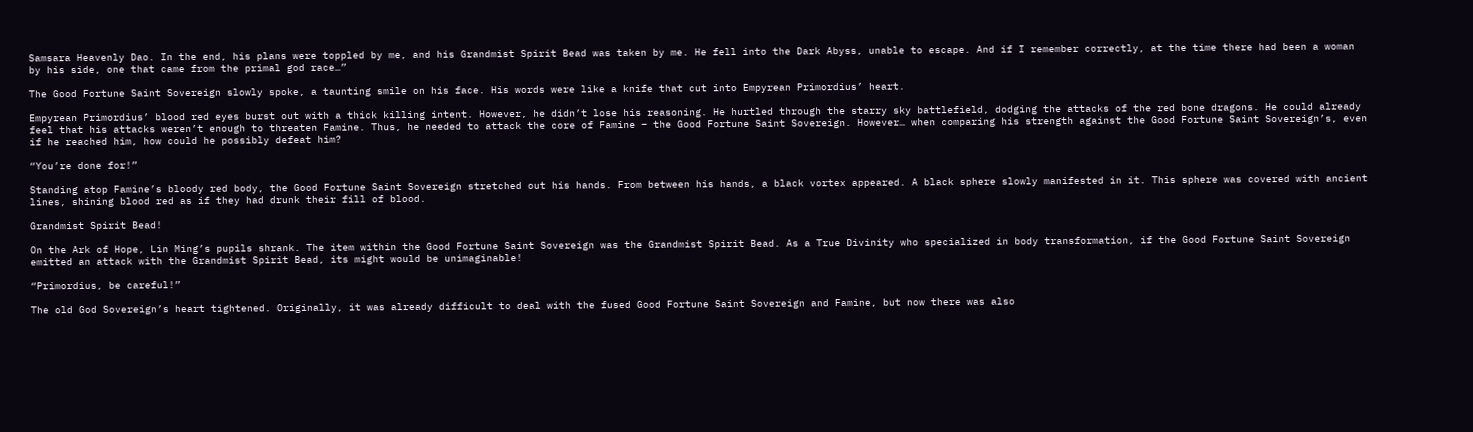Samsara Heavenly Dao. In the end, his plans were toppled by me, and his Grandmist Spirit Bead was taken by me. He fell into the Dark Abyss, unable to escape. And if I remember correctly, at the time there had been a woman by his side, one that came from the primal god race…”

The Good Fortune Saint Sovereign slowly spoke, a taunting smile on his face. His words were like a knife that cut into Empyrean Primordius’ heart.

Empyrean Primordius’ blood red eyes burst out with a thick killing intent. However, he didn’t lose his reasoning. He hurtled through the starry sky battlefield, dodging the attacks of the red bone dragons. He could already feel that his attacks weren’t enough to threaten Famine. Thus, he needed to attack the core of Famine – the Good Fortune Saint Sovereign. However… when comparing his strength against the Good Fortune Saint Sovereign’s, even if he reached him, how could he possibly defeat him?

“You’re done for!”

Standing atop Famine’s bloody red body, the Good Fortune Saint Sovereign stretched out his hands. From between his hands, a black vortex appeared. A black sphere slowly manifested in it. This sphere was covered with ancient lines, shining blood red as if they had drunk their fill of blood.

Grandmist Spirit Bead!

On the Ark of Hope, Lin Ming’s pupils shrank. The item within the Good Fortune Saint Sovereign was the Grandmist Spirit Bead. As a True Divinity who specialized in body transformation, if the Good Fortune Saint Sovereign emitted an attack with the Grandmist Spirit Bead, its might would be unimaginable!

“Primordius, be careful!”

The old God Sovereign’s heart tightened. Originally, it was already difficult to deal with the fused Good Fortune Saint Sovereign and Famine, but now there was also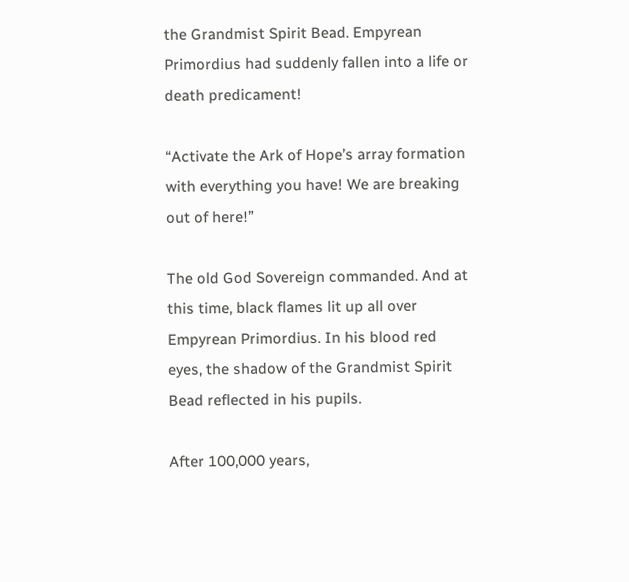the Grandmist Spirit Bead. Empyrean Primordius had suddenly fallen into a life or death predicament!

“Activate the Ark of Hope’s array formation with everything you have! We are breaking out of here!”

The old God Sovereign commanded. And at this time, black flames lit up all over Empyrean Primordius. In his blood red eyes, the shadow of the Grandmist Spirit Bead reflected in his pupils.

After 100,000 years,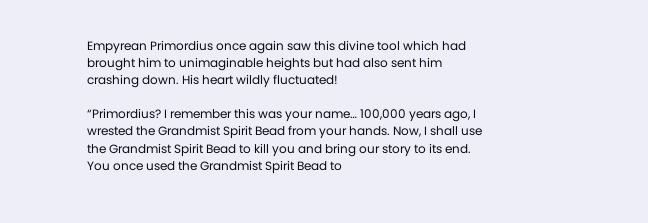Empyrean Primordius once again saw this divine tool which had brought him to unimaginable heights but had also sent him crashing down. His heart wildly fluctuated!

“Primordius? I remember this was your name… 100,000 years ago, I wrested the Grandmist Spirit Bead from your hands. Now, I shall use the Grandmist Spirit Bead to kill you and bring our story to its end. You once used the Grandmist Spirit Bead to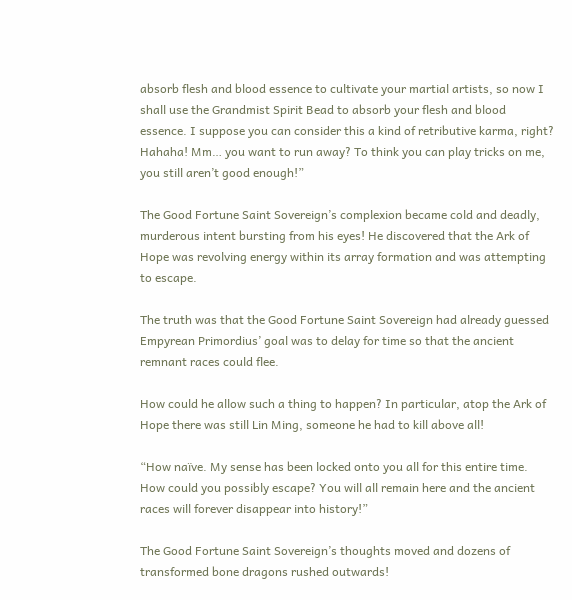absorb flesh and blood essence to cultivate your martial artists, so now I shall use the Grandmist Spirit Bead to absorb your flesh and blood essence. I suppose you can consider this a kind of retributive karma, right? Hahaha! Mm… you want to run away? To think you can play tricks on me, you still aren’t good enough!”

The Good Fortune Saint Sovereign’s complexion became cold and deadly, murderous intent bursting from his eyes! He discovered that the Ark of Hope was revolving energy within its array formation and was attempting to escape.

The truth was that the Good Fortune Saint Sovereign had already guessed Empyrean Primordius’ goal was to delay for time so that the ancient remnant races could flee.

How could he allow such a thing to happen? In particular, atop the Ark of Hope there was still Lin Ming, someone he had to kill above all!

“How naïve. My sense has been locked onto you all for this entire time. How could you possibly escape? You will all remain here and the ancient races will forever disappear into history!”

The Good Fortune Saint Sovereign’s thoughts moved and dozens of transformed bone dragons rushed outwards!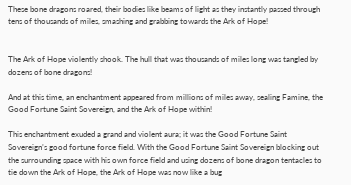These bone dragons roared, their bodies like beams of light as they instantly passed through tens of thousands of miles, smashing and grabbing towards the Ark of Hope!


The Ark of Hope violently shook. The hull that was thousands of miles long was tangled by dozens of bone dragons!

And at this time, an enchantment appeared from millions of miles away, sealing Famine, the Good Fortune Saint Sovereign, and the Ark of Hope within!

This enchantment exuded a grand and violent aura; it was the Good Fortune Saint Sovereign’s good fortune force field. With the Good Fortune Saint Sovereign blocking out the surrounding space with his own force field and using dozens of bone dragon tentacles to tie down the Ark of Hope, the Ark of Hope was now like a bug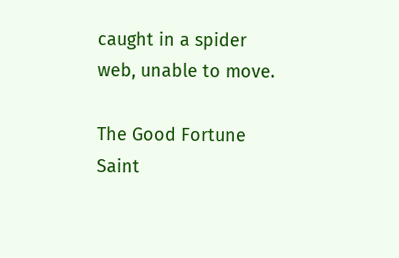caught in a spider web, unable to move.

The Good Fortune Saint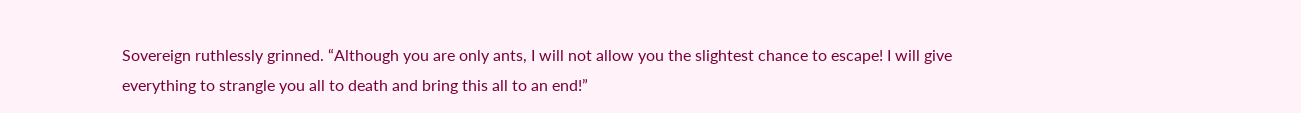Sovereign ruthlessly grinned. “Although you are only ants, I will not allow you the slightest chance to escape! I will give everything to strangle you all to death and bring this all to an end!”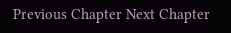Previous Chapter Next Chapter